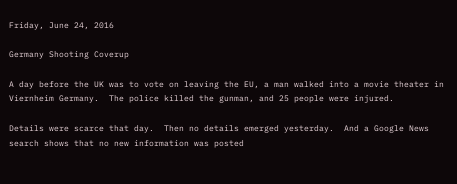Friday, June 24, 2016

Germany Shooting Coverup

A day before the UK was to vote on leaving the EU, a man walked into a movie theater in Viernheim Germany.  The police killed the gunman, and 25 people were injured.

Details were scarce that day.  Then no details emerged yesterday.  And a Google News search shows that no new information was posted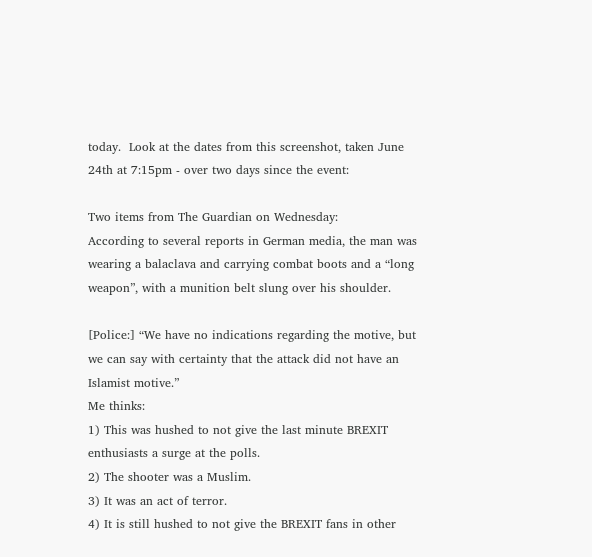today.  Look at the dates from this screenshot, taken June 24th at 7:15pm - over two days since the event:

Two items from The Guardian on Wednesday:
According to several reports in German media, the man was wearing a balaclava and carrying combat boots and a “long weapon”, with a munition belt slung over his shoulder.

[Police:] “We have no indications regarding the motive, but we can say with certainty that the attack did not have an Islamist motive.”
Me thinks:
1) This was hushed to not give the last minute BREXIT enthusiasts a surge at the polls.
2) The shooter was a Muslim.
3) It was an act of terror.
4) It is still hushed to not give the BREXIT fans in other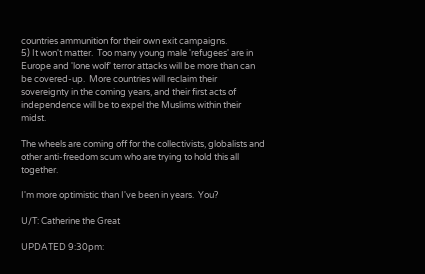countries ammunition for their own exit campaigns.
5) It won't matter.  Too many young male 'refugees' are in Europe and 'lone wolf' terror attacks will be more than can be covered-up.  More countries will reclaim their sovereignty in the coming years, and their first acts of independence will be to expel the Muslims within their midst.

The wheels are coming off for the collectivists, globalists and other anti-freedom scum who are trying to hold this all together.

I'm more optimistic than I've been in years.  You?

U/T: Catherine the Great

UPDATED 9:30pm: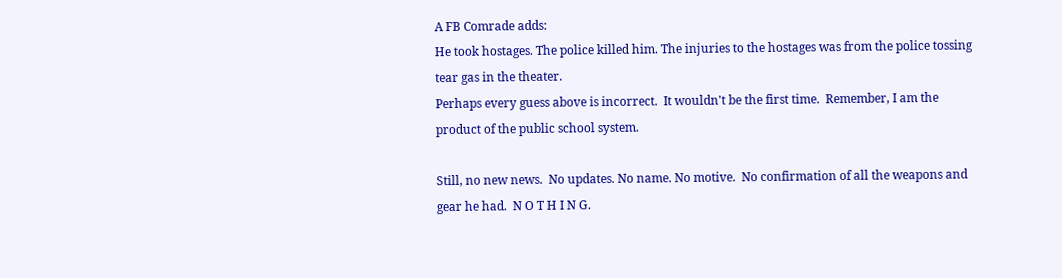A FB Comrade adds:
He took hostages. The police killed him. The injuries to the hostages was from the police tossing tear gas in the theater.
Perhaps every guess above is incorrect.  It wouldn't be the first time.  Remember, I am the product of the public school system.

Still, no new news.  No updates. No name. No motive.  No confirmation of all the weapons and gear he had.  N O T H I N G.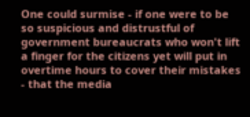One could surmise - if one were to be so suspicious and distrustful of government bureaucrats who won't lift a finger for the citizens yet will put in overtime hours to cover their mistakes - that the media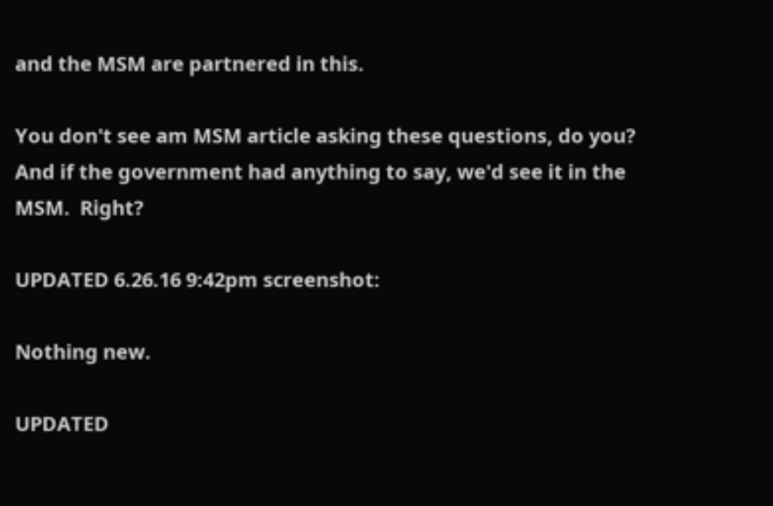and the MSM are partnered in this.

You don't see am MSM article asking these questions, do you?  And if the government had anything to say, we'd see it in the MSM.  Right?

UPDATED 6.26.16 9:42pm screenshot:

Nothing new.

UPDATED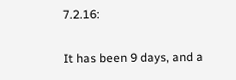7.2.16:

It has been 9 days, and a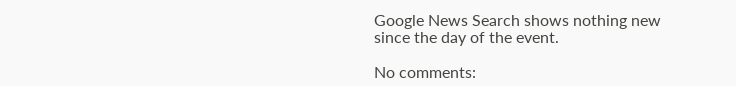Google News Search shows nothing new since the day of the event.

No comments: